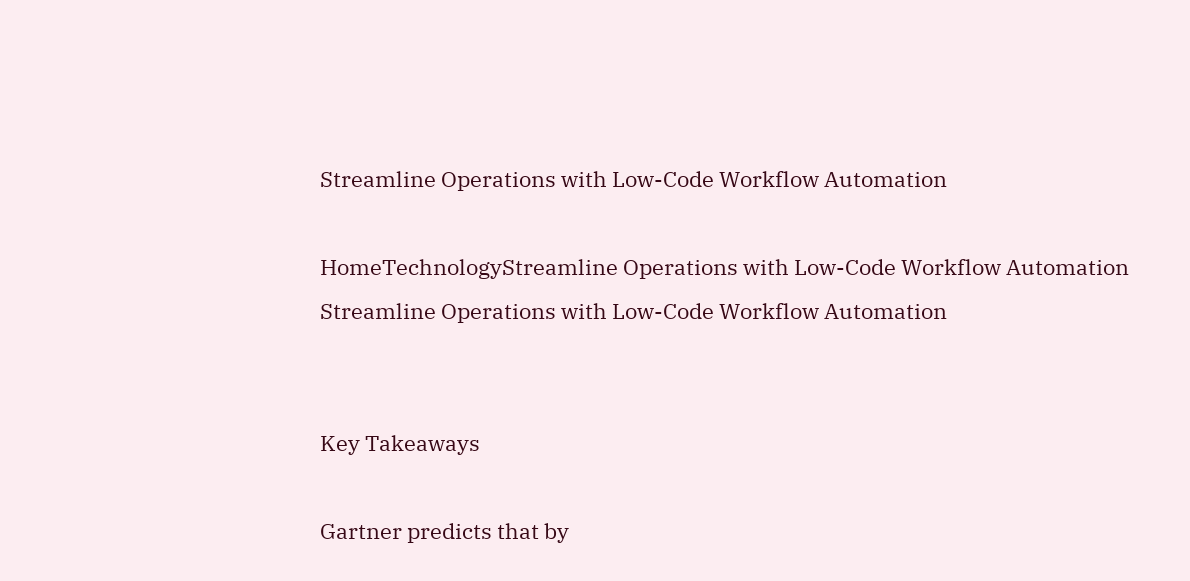Streamline Operations with Low-Code Workflow Automation

HomeTechnologyStreamline Operations with Low-Code Workflow Automation
Streamline Operations with Low-Code Workflow Automation


Key Takeaways

Gartner predicts that by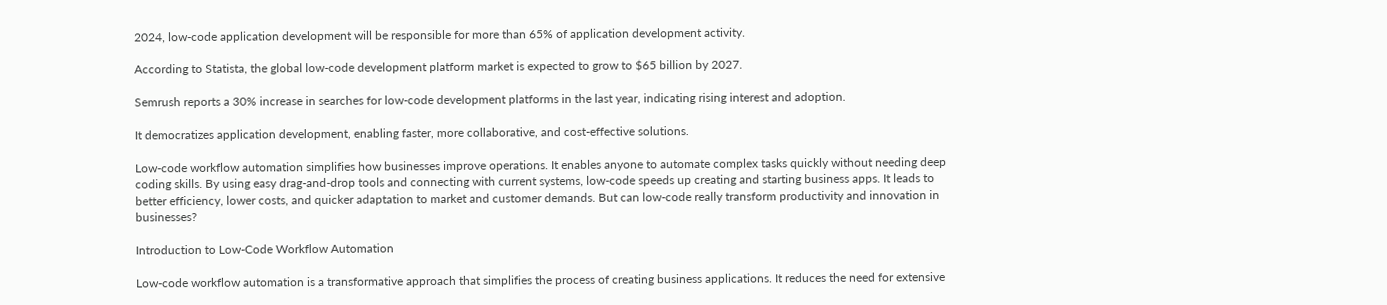2024, low-code application development will be responsible for more than 65% of application development activity.

According to Statista, the global low-code development platform market is expected to grow to $65 billion by 2027.

Semrush reports a 30% increase in searches for low-code development platforms in the last year, indicating rising interest and adoption.

It democratizes application development, enabling faster, more collaborative, and cost-effective solutions.

Low-code workflow automation simplifies how businesses improve operations. It enables anyone to automate complex tasks quickly without needing deep coding skills. By using easy drag-and-drop tools and connecting with current systems, low-code speeds up creating and starting business apps. It leads to better efficiency, lower costs, and quicker adaptation to market and customer demands. But can low-code really transform productivity and innovation in businesses?

Introduction to Low-Code Workflow Automation

Low-code workflow automation is a transformative approach that simplifies the process of creating business applications. It reduces the need for extensive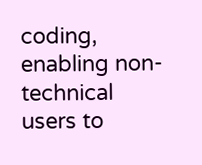coding, enabling non-technical users to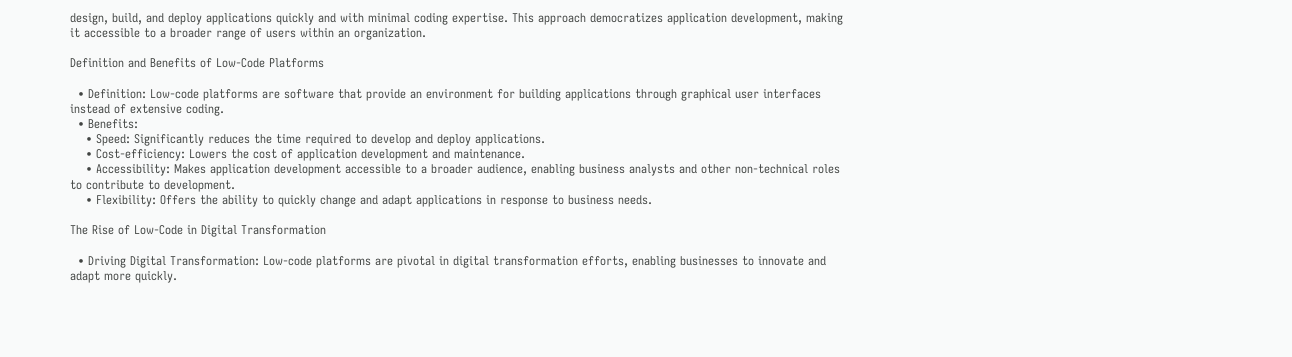design, build, and deploy applications quickly and with minimal coding expertise. This approach democratizes application development, making it accessible to a broader range of users within an organization.

Definition and Benefits of Low-Code Platforms

  • Definition: Low-code platforms are software that provide an environment for building applications through graphical user interfaces instead of extensive coding.
  • Benefits:
    • Speed: Significantly reduces the time required to develop and deploy applications.
    • Cost-efficiency: Lowers the cost of application development and maintenance.
    • Accessibility: Makes application development accessible to a broader audience, enabling business analysts and other non-technical roles to contribute to development.
    • Flexibility: Offers the ability to quickly change and adapt applications in response to business needs.

The Rise of Low-Code in Digital Transformation

  • Driving Digital Transformation: Low-code platforms are pivotal in digital transformation efforts, enabling businesses to innovate and adapt more quickly.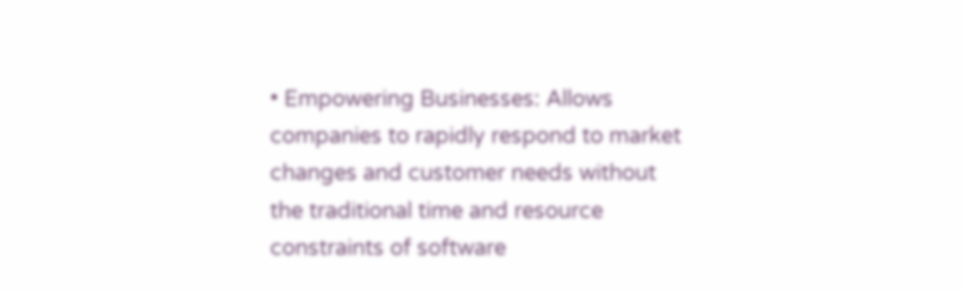• Empowering Businesses: Allows companies to rapidly respond to market changes and customer needs without the traditional time and resource constraints of software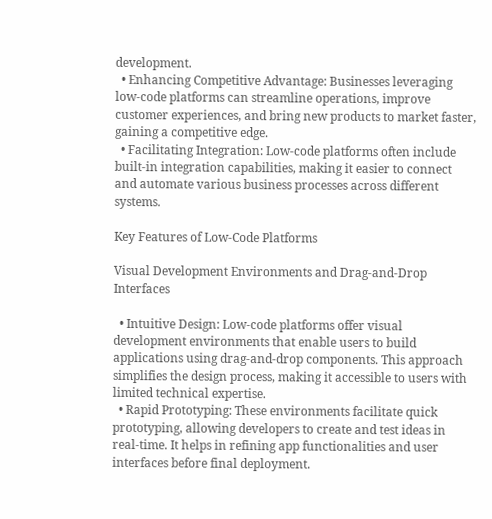development.
  • Enhancing Competitive Advantage: Businesses leveraging low-code platforms can streamline operations, improve customer experiences, and bring new products to market faster, gaining a competitive edge.
  • Facilitating Integration: Low-code platforms often include built-in integration capabilities, making it easier to connect and automate various business processes across different systems.

Key Features of Low-Code Platforms

Visual Development Environments and Drag-and-Drop Interfaces

  • Intuitive Design: Low-code platforms offer visual development environments that enable users to build applications using drag-and-drop components. This approach simplifies the design process, making it accessible to users with limited technical expertise.
  • Rapid Prototyping: These environments facilitate quick prototyping, allowing developers to create and test ideas in real-time. It helps in refining app functionalities and user interfaces before final deployment.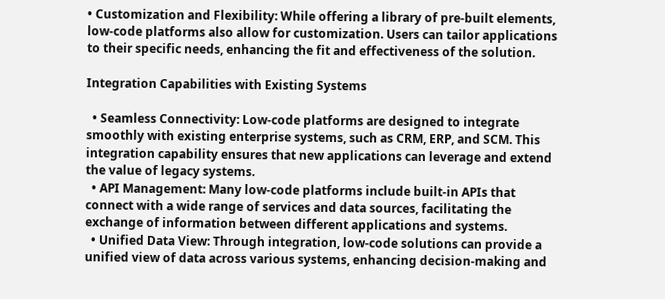• Customization and Flexibility: While offering a library of pre-built elements, low-code platforms also allow for customization. Users can tailor applications to their specific needs, enhancing the fit and effectiveness of the solution.

Integration Capabilities with Existing Systems

  • Seamless Connectivity: Low-code platforms are designed to integrate smoothly with existing enterprise systems, such as CRM, ERP, and SCM. This integration capability ensures that new applications can leverage and extend the value of legacy systems.
  • API Management: Many low-code platforms include built-in APIs that connect with a wide range of services and data sources, facilitating the exchange of information between different applications and systems.
  • Unified Data View: Through integration, low-code solutions can provide a unified view of data across various systems, enhancing decision-making and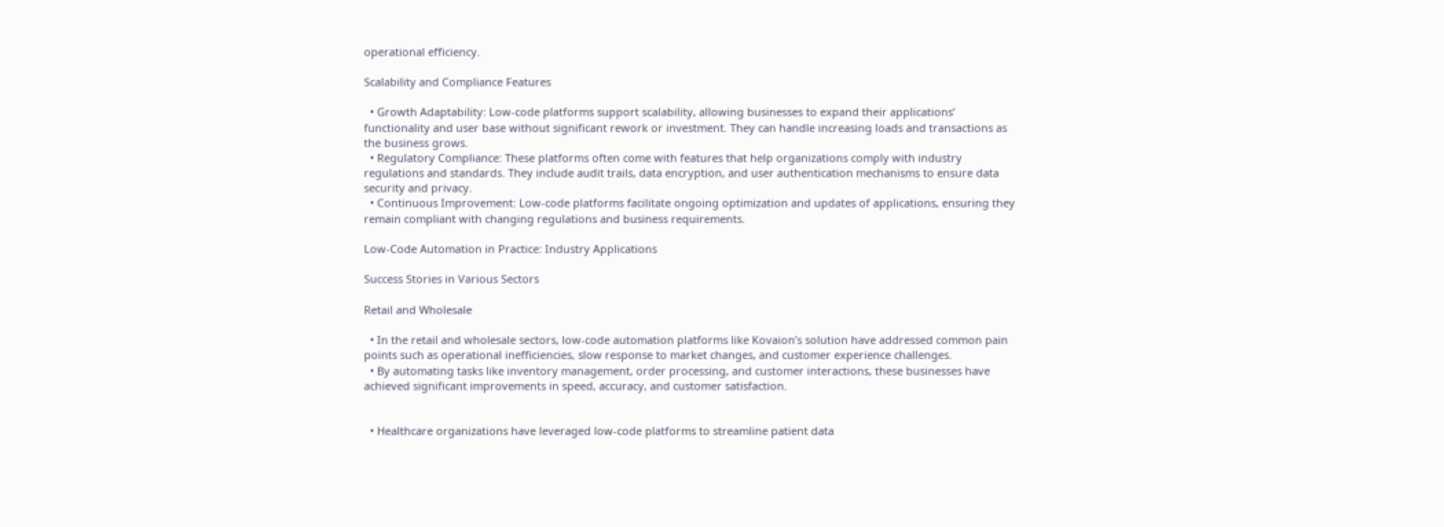operational efficiency.

Scalability and Compliance Features

  • Growth Adaptability: Low-code platforms support scalability, allowing businesses to expand their applications’ functionality and user base without significant rework or investment. They can handle increasing loads and transactions as the business grows.
  • Regulatory Compliance: These platforms often come with features that help organizations comply with industry regulations and standards. They include audit trails, data encryption, and user authentication mechanisms to ensure data security and privacy.
  • Continuous Improvement: Low-code platforms facilitate ongoing optimization and updates of applications, ensuring they remain compliant with changing regulations and business requirements.

Low-Code Automation in Practice: Industry Applications

Success Stories in Various Sectors

Retail and Wholesale

  • In the retail and wholesale sectors, low-code automation platforms like Kovaion’s solution have addressed common pain points such as operational inefficiencies, slow response to market changes, and customer experience challenges.
  • By automating tasks like inventory management, order processing, and customer interactions, these businesses have achieved significant improvements in speed, accuracy, and customer satisfaction.


  • Healthcare organizations have leveraged low-code platforms to streamline patient data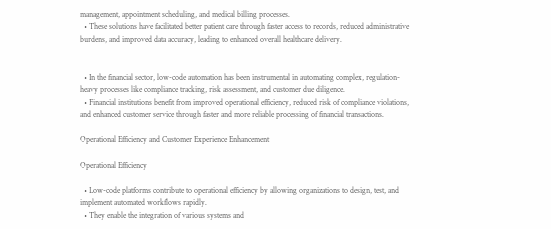management, appointment scheduling, and medical billing processes.
  • These solutions have facilitated better patient care through faster access to records, reduced administrative burdens, and improved data accuracy, leading to enhanced overall healthcare delivery.


  • In the financial sector, low-code automation has been instrumental in automating complex, regulation-heavy processes like compliance tracking, risk assessment, and customer due diligence.
  • Financial institutions benefit from improved operational efficiency, reduced risk of compliance violations, and enhanced customer service through faster and more reliable processing of financial transactions.

Operational Efficiency and Customer Experience Enhancement

Operational Efficiency

  • Low-code platforms contribute to operational efficiency by allowing organizations to design, test, and implement automated workflows rapidly.
  • They enable the integration of various systems and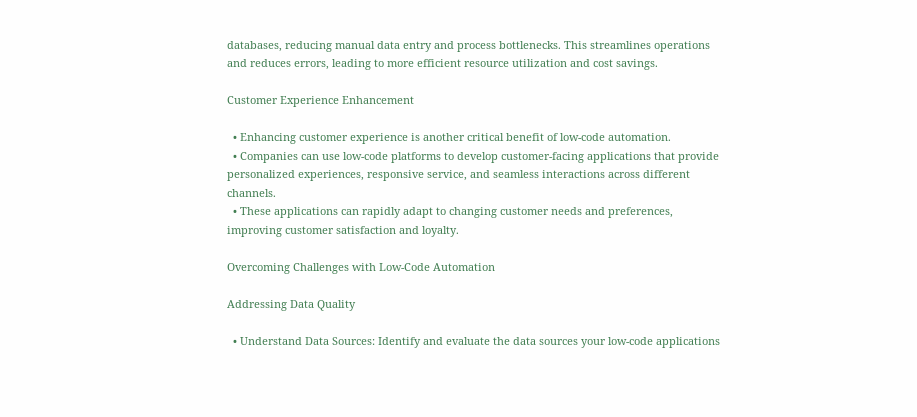databases, reducing manual data entry and process bottlenecks. This streamlines operations and reduces errors, leading to more efficient resource utilization and cost savings.

Customer Experience Enhancement

  • Enhancing customer experience is another critical benefit of low-code automation.
  • Companies can use low-code platforms to develop customer-facing applications that provide personalized experiences, responsive service, and seamless interactions across different channels.
  • These applications can rapidly adapt to changing customer needs and preferences, improving customer satisfaction and loyalty.

Overcoming Challenges with Low-Code Automation

Addressing Data Quality

  • Understand Data Sources: Identify and evaluate the data sources your low-code applications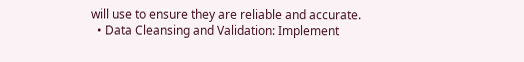will use to ensure they are reliable and accurate.
  • Data Cleansing and Validation: Implement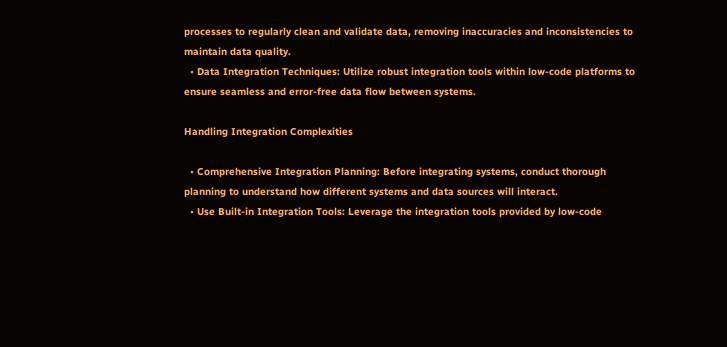processes to regularly clean and validate data, removing inaccuracies and inconsistencies to maintain data quality.
  • Data Integration Techniques: Utilize robust integration tools within low-code platforms to ensure seamless and error-free data flow between systems.

Handling Integration Complexities

  • Comprehensive Integration Planning: Before integrating systems, conduct thorough planning to understand how different systems and data sources will interact.
  • Use Built-in Integration Tools: Leverage the integration tools provided by low-code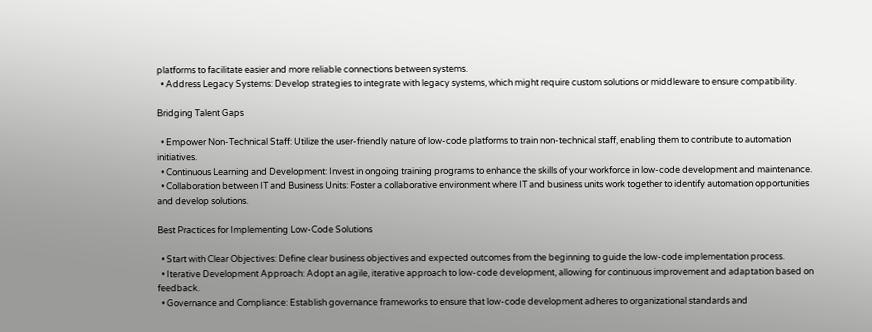platforms to facilitate easier and more reliable connections between systems.
  • Address Legacy Systems: Develop strategies to integrate with legacy systems, which might require custom solutions or middleware to ensure compatibility.

Bridging Talent Gaps

  • Empower Non-Technical Staff: Utilize the user-friendly nature of low-code platforms to train non-technical staff, enabling them to contribute to automation initiatives.
  • Continuous Learning and Development: Invest in ongoing training programs to enhance the skills of your workforce in low-code development and maintenance.
  • Collaboration between IT and Business Units: Foster a collaborative environment where IT and business units work together to identify automation opportunities and develop solutions.

Best Practices for Implementing Low-Code Solutions

  • Start with Clear Objectives: Define clear business objectives and expected outcomes from the beginning to guide the low-code implementation process.
  • Iterative Development Approach: Adopt an agile, iterative approach to low-code development, allowing for continuous improvement and adaptation based on feedback.
  • Governance and Compliance: Establish governance frameworks to ensure that low-code development adheres to organizational standards and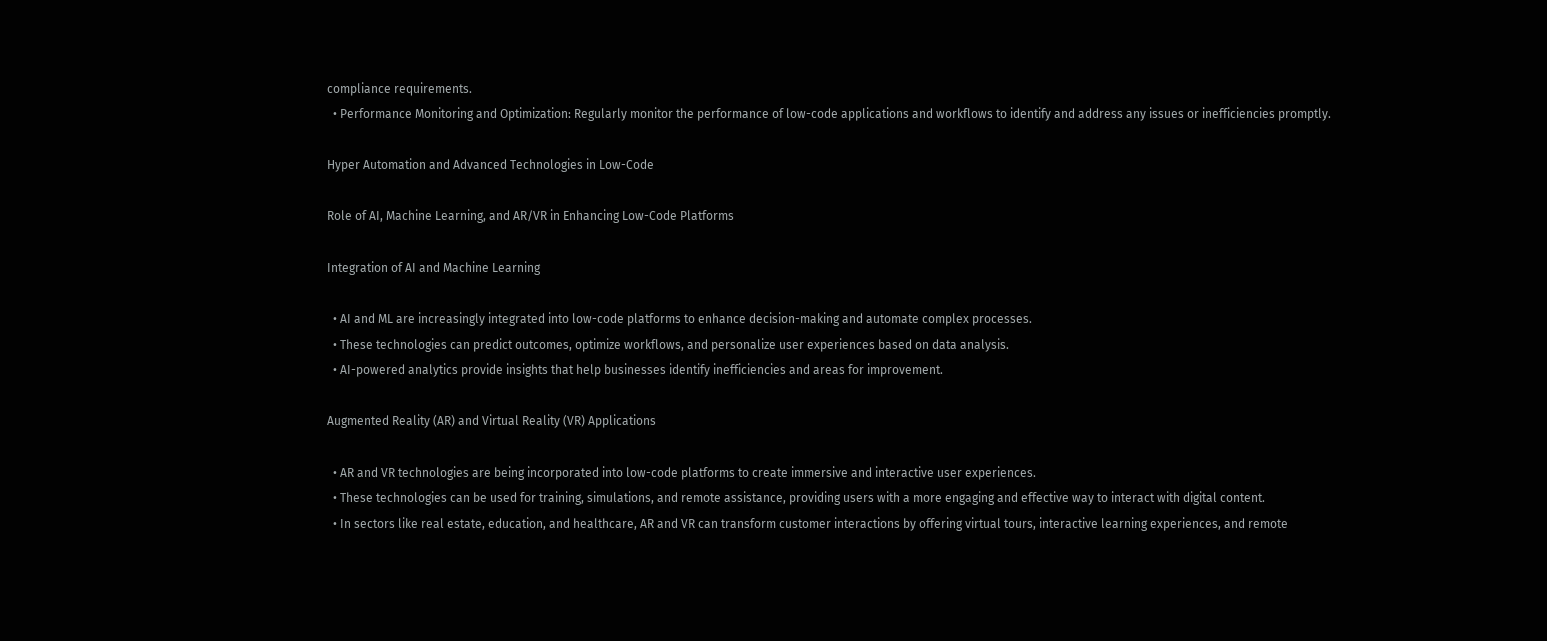compliance requirements.
  • Performance Monitoring and Optimization: Regularly monitor the performance of low-code applications and workflows to identify and address any issues or inefficiencies promptly.

Hyper Automation and Advanced Technologies in Low-Code

Role of AI, Machine Learning, and AR/VR in Enhancing Low-Code Platforms

Integration of AI and Machine Learning

  • AI and ML are increasingly integrated into low-code platforms to enhance decision-making and automate complex processes.
  • These technologies can predict outcomes, optimize workflows, and personalize user experiences based on data analysis.
  • AI-powered analytics provide insights that help businesses identify inefficiencies and areas for improvement.

Augmented Reality (AR) and Virtual Reality (VR) Applications

  • AR and VR technologies are being incorporated into low-code platforms to create immersive and interactive user experiences.
  • These technologies can be used for training, simulations, and remote assistance, providing users with a more engaging and effective way to interact with digital content.
  • In sectors like real estate, education, and healthcare, AR and VR can transform customer interactions by offering virtual tours, interactive learning experiences, and remote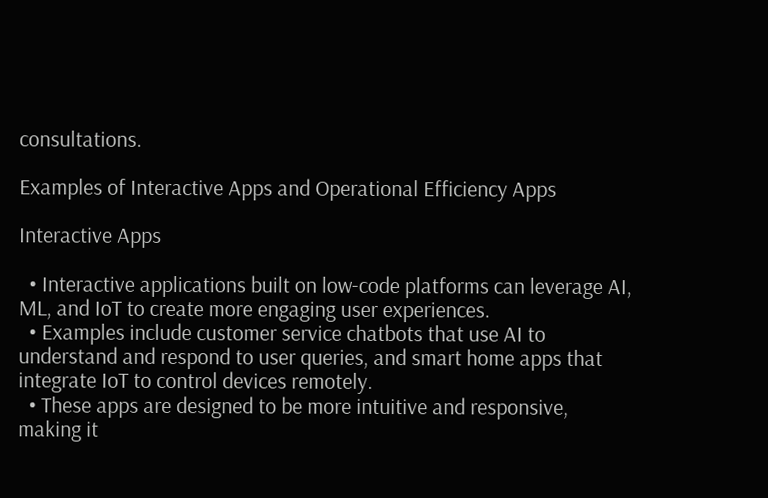consultations.

Examples of Interactive Apps and Operational Efficiency Apps

Interactive Apps

  • Interactive applications built on low-code platforms can leverage AI, ML, and IoT to create more engaging user experiences.
  • Examples include customer service chatbots that use AI to understand and respond to user queries, and smart home apps that integrate IoT to control devices remotely.
  • These apps are designed to be more intuitive and responsive, making it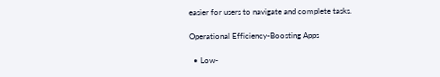easier for users to navigate and complete tasks.

Operational Efficiency-Boosting Apps

  • Low-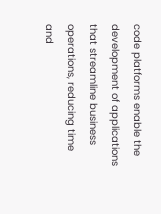code platforms enable the development of applications that streamline business operations, reducing time and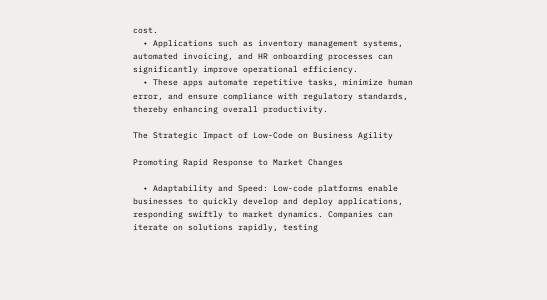cost.
  • Applications such as inventory management systems, automated invoicing, and HR onboarding processes can significantly improve operational efficiency.
  • These apps automate repetitive tasks, minimize human error, and ensure compliance with regulatory standards, thereby enhancing overall productivity.

The Strategic Impact of Low-Code on Business Agility

Promoting Rapid Response to Market Changes

  • Adaptability and Speed: Low-code platforms enable businesses to quickly develop and deploy applications, responding swiftly to market dynamics. Companies can iterate on solutions rapidly, testing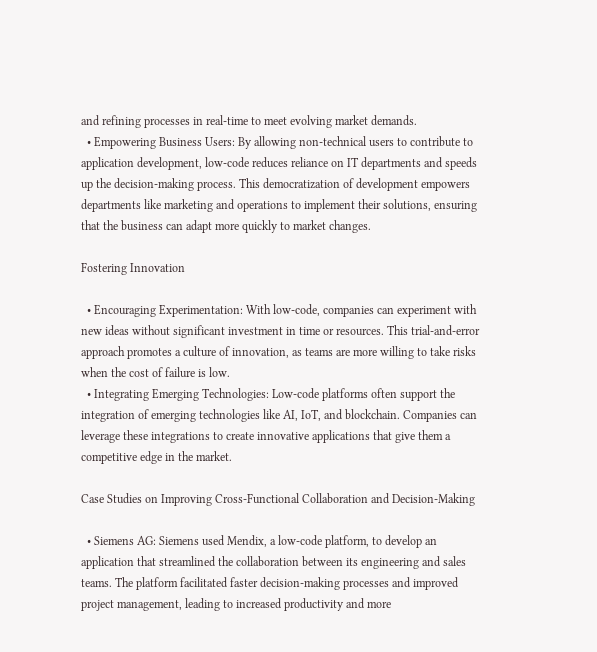and refining processes in real-time to meet evolving market demands.
  • Empowering Business Users: By allowing non-technical users to contribute to application development, low-code reduces reliance on IT departments and speeds up the decision-making process. This democratization of development empowers departments like marketing and operations to implement their solutions, ensuring that the business can adapt more quickly to market changes.

Fostering Innovation

  • Encouraging Experimentation: With low-code, companies can experiment with new ideas without significant investment in time or resources. This trial-and-error approach promotes a culture of innovation, as teams are more willing to take risks when the cost of failure is low.
  • Integrating Emerging Technologies: Low-code platforms often support the integration of emerging technologies like AI, IoT, and blockchain. Companies can leverage these integrations to create innovative applications that give them a competitive edge in the market.

Case Studies on Improving Cross-Functional Collaboration and Decision-Making

  • Siemens AG: Siemens used Mendix, a low-code platform, to develop an application that streamlined the collaboration between its engineering and sales teams. The platform facilitated faster decision-making processes and improved project management, leading to increased productivity and more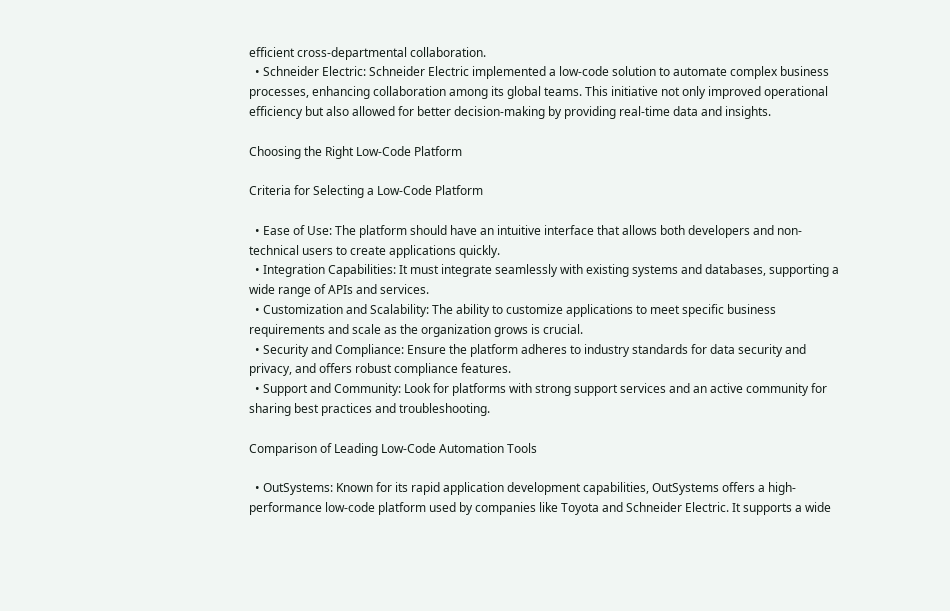efficient cross-departmental collaboration.
  • Schneider Electric: Schneider Electric implemented a low-code solution to automate complex business processes, enhancing collaboration among its global teams. This initiative not only improved operational efficiency but also allowed for better decision-making by providing real-time data and insights.

Choosing the Right Low-Code Platform

Criteria for Selecting a Low-Code Platform

  • Ease of Use: The platform should have an intuitive interface that allows both developers and non-technical users to create applications quickly.
  • Integration Capabilities: It must integrate seamlessly with existing systems and databases, supporting a wide range of APIs and services.
  • Customization and Scalability: The ability to customize applications to meet specific business requirements and scale as the organization grows is crucial.
  • Security and Compliance: Ensure the platform adheres to industry standards for data security and privacy, and offers robust compliance features.
  • Support and Community: Look for platforms with strong support services and an active community for sharing best practices and troubleshooting.

Comparison of Leading Low-Code Automation Tools

  • OutSystems: Known for its rapid application development capabilities, OutSystems offers a high-performance low-code platform used by companies like Toyota and Schneider Electric. It supports a wide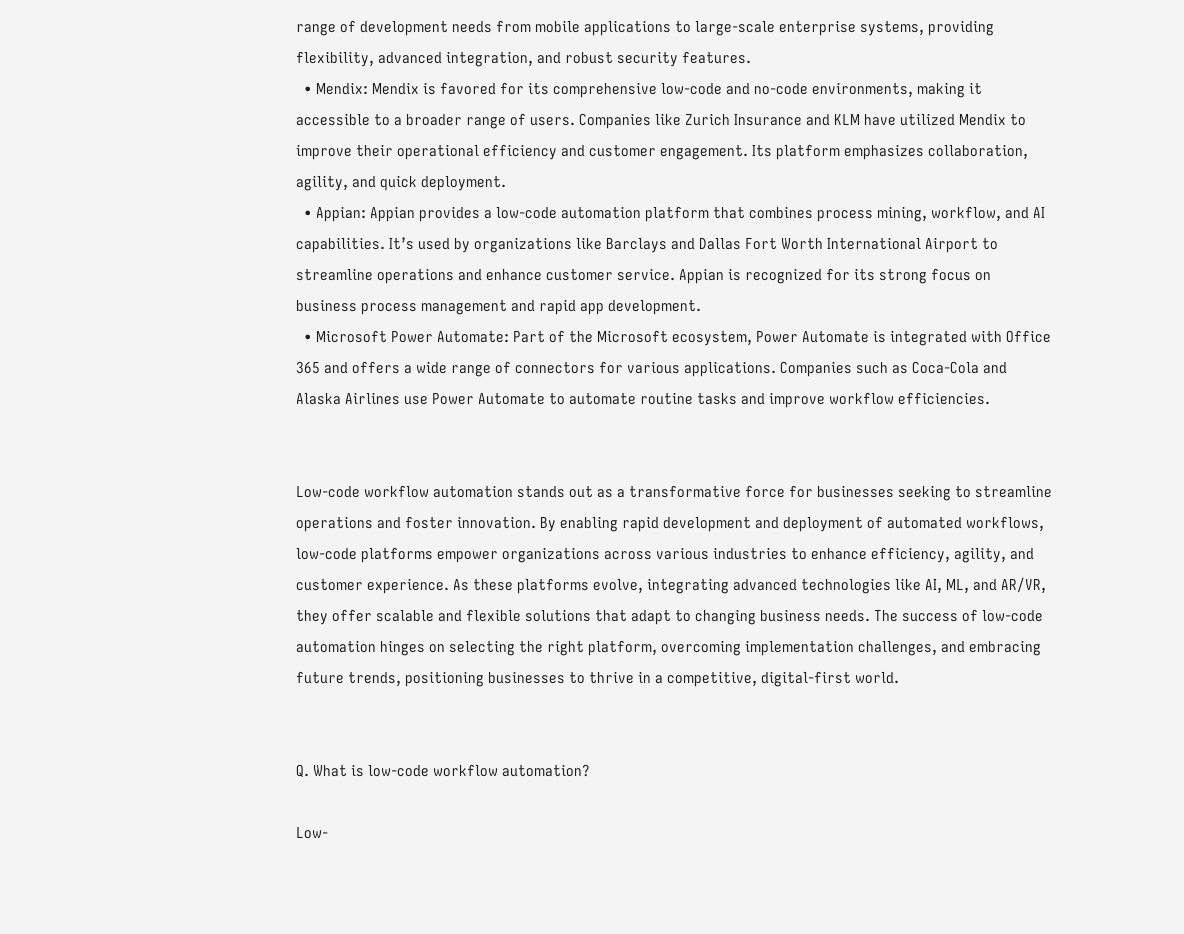range of development needs from mobile applications to large-scale enterprise systems, providing flexibility, advanced integration, and robust security features.
  • Mendix: Mendix is favored for its comprehensive low-code and no-code environments, making it accessible to a broader range of users. Companies like Zurich Insurance and KLM have utilized Mendix to improve their operational efficiency and customer engagement. Its platform emphasizes collaboration, agility, and quick deployment.
  • Appian: Appian provides a low-code automation platform that combines process mining, workflow, and AI capabilities. It’s used by organizations like Barclays and Dallas Fort Worth International Airport to streamline operations and enhance customer service. Appian is recognized for its strong focus on business process management and rapid app development.
  • Microsoft Power Automate: Part of the Microsoft ecosystem, Power Automate is integrated with Office 365 and offers a wide range of connectors for various applications. Companies such as Coca-Cola and Alaska Airlines use Power Automate to automate routine tasks and improve workflow efficiencies.


Low-code workflow automation stands out as a transformative force for businesses seeking to streamline operations and foster innovation. By enabling rapid development and deployment of automated workflows, low-code platforms empower organizations across various industries to enhance efficiency, agility, and customer experience. As these platforms evolve, integrating advanced technologies like AI, ML, and AR/VR, they offer scalable and flexible solutions that adapt to changing business needs. The success of low-code automation hinges on selecting the right platform, overcoming implementation challenges, and embracing future trends, positioning businesses to thrive in a competitive, digital-first world.


Q. What is low-code workflow automation?

Low-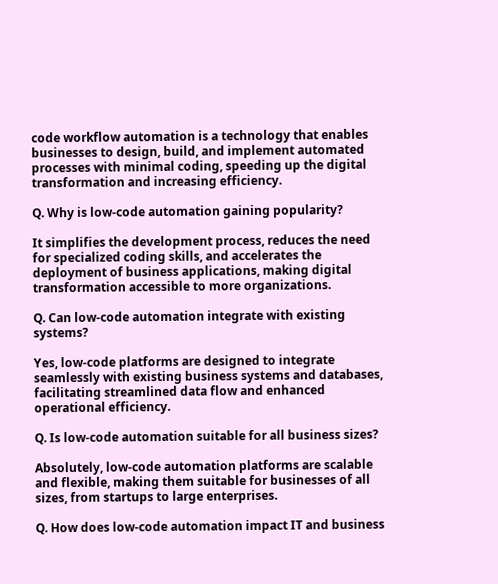code workflow automation is a technology that enables businesses to design, build, and implement automated processes with minimal coding, speeding up the digital transformation and increasing efficiency.

Q. Why is low-code automation gaining popularity?

It simplifies the development process, reduces the need for specialized coding skills, and accelerates the deployment of business applications, making digital transformation accessible to more organizations.

Q. Can low-code automation integrate with existing systems?

Yes, low-code platforms are designed to integrate seamlessly with existing business systems and databases, facilitating streamlined data flow and enhanced operational efficiency.

Q. Is low-code automation suitable for all business sizes?

Absolutely, low-code automation platforms are scalable and flexible, making them suitable for businesses of all sizes, from startups to large enterprises.

Q. How does low-code automation impact IT and business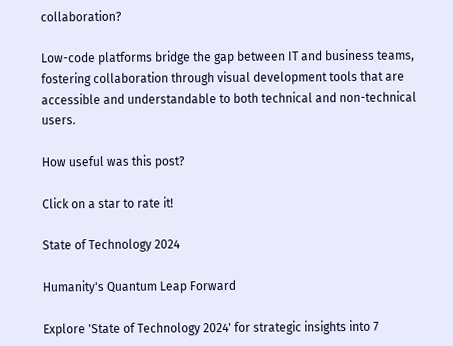collaboration?

Low-code platforms bridge the gap between IT and business teams, fostering collaboration through visual development tools that are accessible and understandable to both technical and non-technical users.

How useful was this post?

Click on a star to rate it!

State of Technology 2024

Humanity's Quantum Leap Forward

Explore 'State of Technology 2024' for strategic insights into 7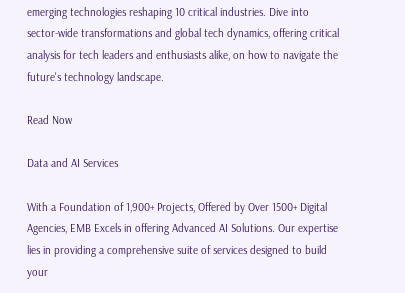emerging technologies reshaping 10 critical industries. Dive into sector-wide transformations and global tech dynamics, offering critical analysis for tech leaders and enthusiasts alike, on how to navigate the future's technology landscape.

Read Now

Data and AI Services

With a Foundation of 1,900+ Projects, Offered by Over 1500+ Digital Agencies, EMB Excels in offering Advanced AI Solutions. Our expertise lies in providing a comprehensive suite of services designed to build your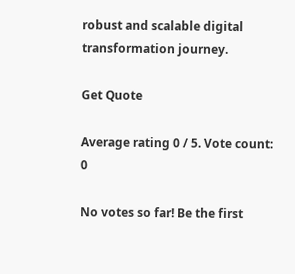robust and scalable digital transformation journey.

Get Quote

Average rating 0 / 5. Vote count: 0

No votes so far! Be the first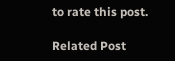to rate this post.

Related Post